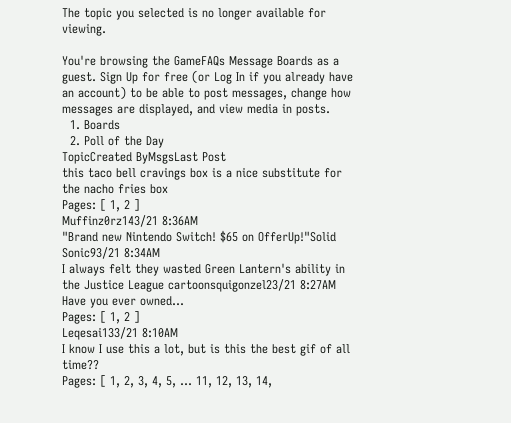The topic you selected is no longer available for viewing.

You're browsing the GameFAQs Message Boards as a guest. Sign Up for free (or Log In if you already have an account) to be able to post messages, change how messages are displayed, and view media in posts.
  1. Boards
  2. Poll of the Day
TopicCreated ByMsgsLast Post
this taco bell cravings box is a nice substitute for the nacho fries box
Pages: [ 1, 2 ]
Muffinz0rz143/21 8:36AM
"Brand new Nintendo Switch! $65 on OfferUp!"Solid Sonic93/21 8:34AM
I always felt they wasted Green Lantern's ability in the Justice League cartoonsquigonzel23/21 8:27AM
Have you ever owned...
Pages: [ 1, 2 ]
Leqesai133/21 8:10AM
I know I use this a lot, but is this the best gif of all time??
Pages: [ 1, 2, 3, 4, 5, ... 11, 12, 13, 14,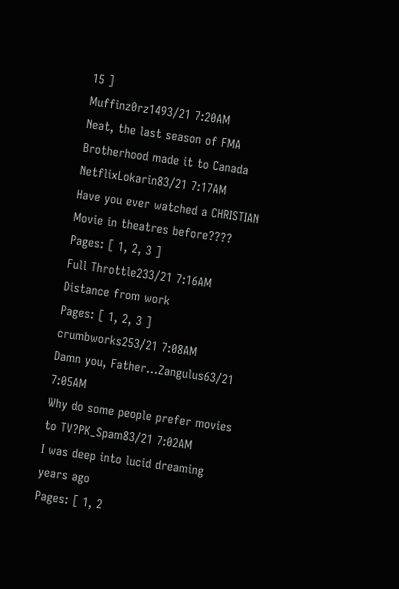15 ]
Muffinz0rz1493/21 7:20AM
Neat, the last season of FMA Brotherhood made it to Canada NetflixLokarin83/21 7:17AM
Have you ever watched a CHRISTIAN Movie in theatres before????
Pages: [ 1, 2, 3 ]
Full Throttle233/21 7:16AM
Distance from work
Pages: [ 1, 2, 3 ]
crumbworks253/21 7:08AM
Damn you, Father...Zangulus63/21 7:05AM
Why do some people prefer movies to TV?PK_Spam83/21 7:02AM
I was deep into lucid dreaming years ago
Pages: [ 1, 2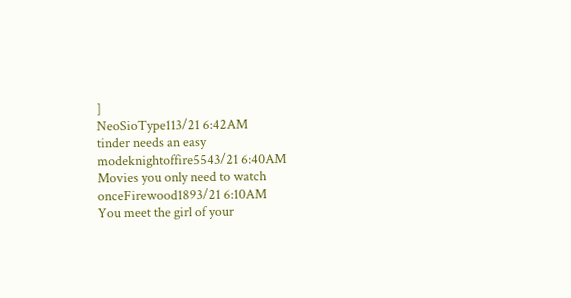]
NeoSioType113/21 6:42AM
tinder needs an easy modeknightoffire5543/21 6:40AM
Movies you only need to watch onceFirewood1893/21 6:10AM
You meet the girl of your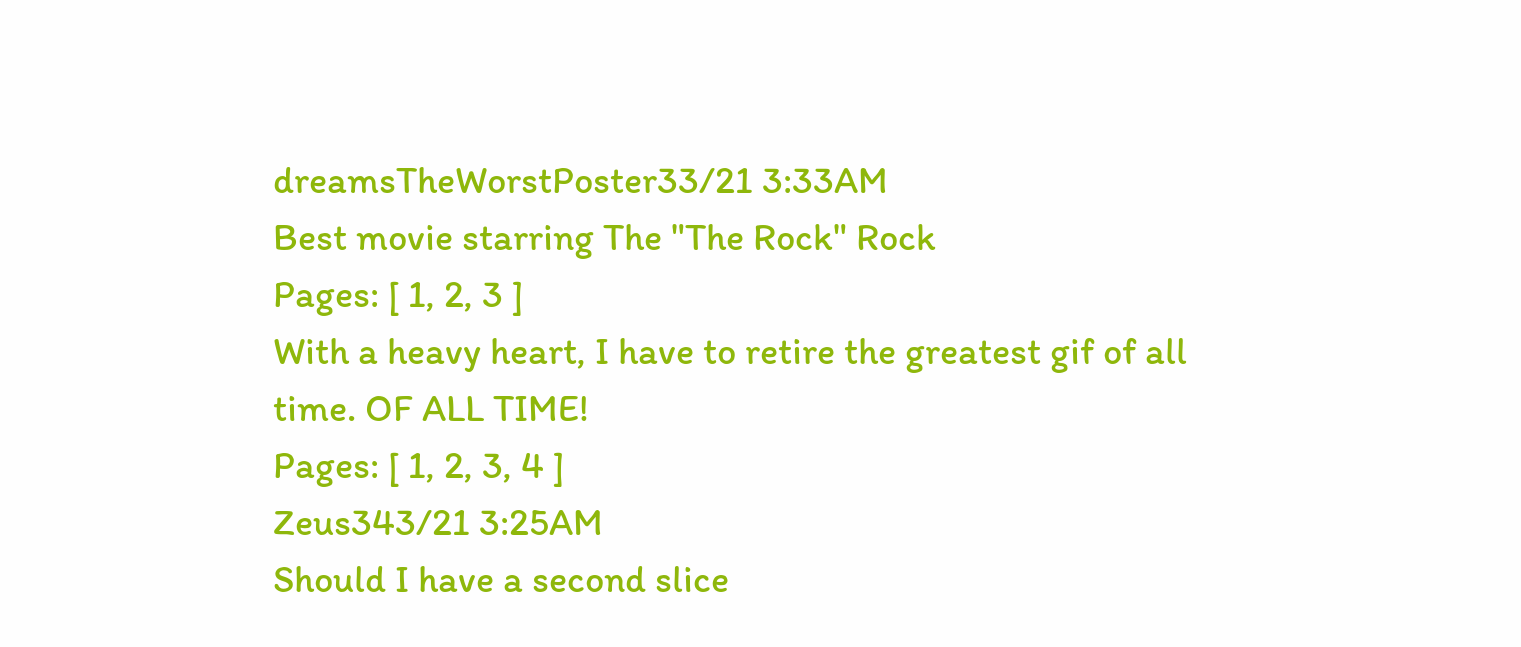dreamsTheWorstPoster33/21 3:33AM
Best movie starring The "The Rock" Rock
Pages: [ 1, 2, 3 ]
With a heavy heart, I have to retire the greatest gif of all time. OF ALL TIME!
Pages: [ 1, 2, 3, 4 ]
Zeus343/21 3:25AM
Should I have a second slice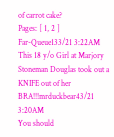of carrot cake?
Pages: [ 1, 2 ]
Far-Queue133/21 3:22AM
This 18 y/o Girl at Marjory Stoneman Douglas took out a KNIFE out of her BRA!!!mrduckbear43/21 3:20AM
You should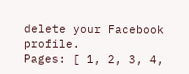delete your Facebook profile.
Pages: [ 1, 2, 3, 4,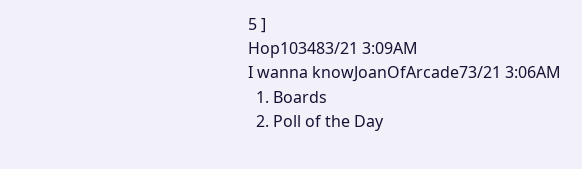5 ]
Hop103483/21 3:09AM
I wanna knowJoanOfArcade73/21 3:06AM
  1. Boards
  2. Poll of the Day